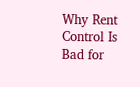Why Rent Control Is Bad for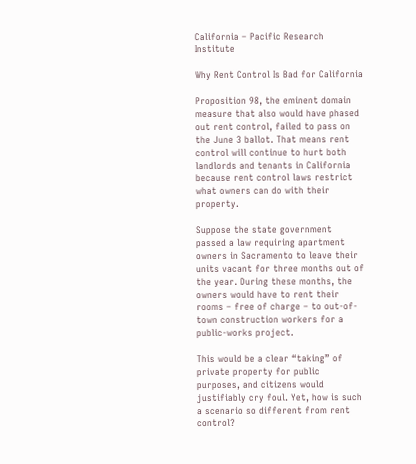California – Pacific Research Institute

Why Rent Control Is Bad for California

Proposition 98, the eminent domain measure that also would have phased out rent control, failed to pass on the June 3 ballot. That means rent control will continue to hurt both landlords and tenants in California because rent control laws restrict what owners can do with their property.

Suppose the state government passed a law requiring apartment owners in Sacramento to leave their units vacant for three months out of the year. During these months, the owners would have to rent their rooms – free of charge – to out-of-town construction workers for a public-works project.

This would be a clear “taking” of private property for public purposes, and citizens would justifiably cry foul. Yet, how is such a scenario so different from rent control?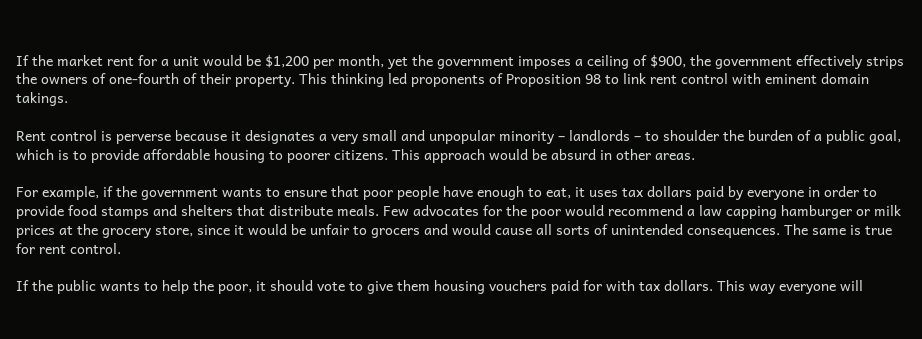If the market rent for a unit would be $1,200 per month, yet the government imposes a ceiling of $900, the government effectively strips the owners of one-fourth of their property. This thinking led proponents of Proposition 98 to link rent control with eminent domain takings.

Rent control is perverse because it designates a very small and unpopular minority – landlords – to shoulder the burden of a public goal, which is to provide affordable housing to poorer citizens. This approach would be absurd in other areas.

For example, if the government wants to ensure that poor people have enough to eat, it uses tax dollars paid by everyone in order to provide food stamps and shelters that distribute meals. Few advocates for the poor would recommend a law capping hamburger or milk prices at the grocery store, since it would be unfair to grocers and would cause all sorts of unintended consequences. The same is true for rent control.

If the public wants to help the poor, it should vote to give them housing vouchers paid for with tax dollars. This way everyone will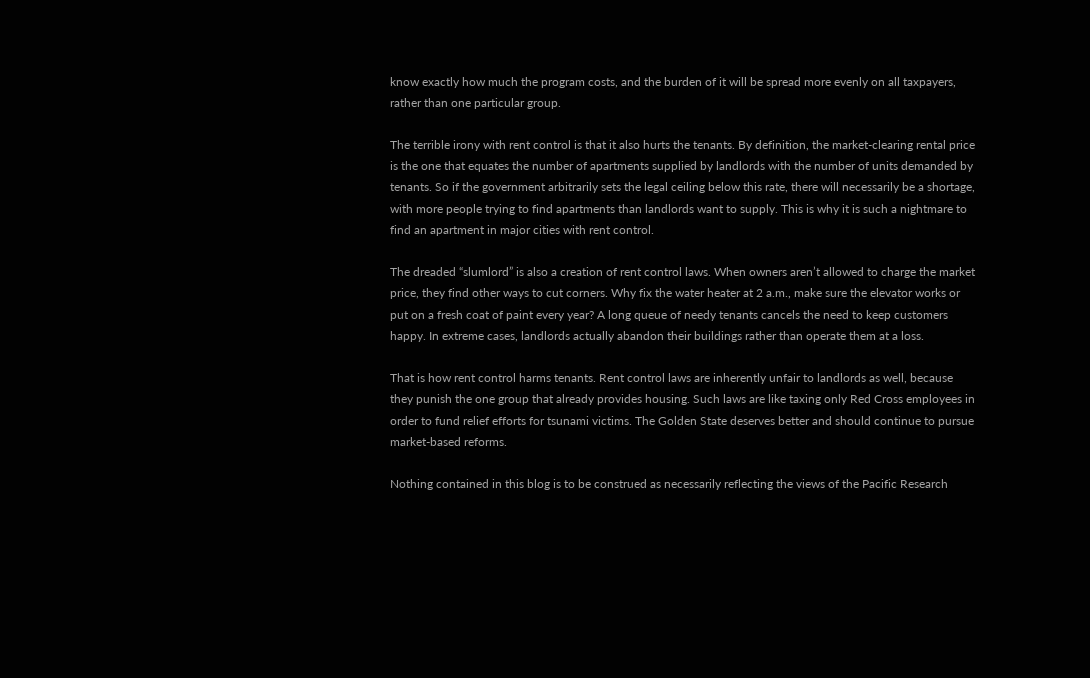know exactly how much the program costs, and the burden of it will be spread more evenly on all taxpayers, rather than one particular group.

The terrible irony with rent control is that it also hurts the tenants. By definition, the market-clearing rental price is the one that equates the number of apartments supplied by landlords with the number of units demanded by tenants. So if the government arbitrarily sets the legal ceiling below this rate, there will necessarily be a shortage, with more people trying to find apartments than landlords want to supply. This is why it is such a nightmare to find an apartment in major cities with rent control.

The dreaded “slumlord” is also a creation of rent control laws. When owners aren’t allowed to charge the market price, they find other ways to cut corners. Why fix the water heater at 2 a.m., make sure the elevator works or put on a fresh coat of paint every year? A long queue of needy tenants cancels the need to keep customers happy. In extreme cases, landlords actually abandon their buildings rather than operate them at a loss.

That is how rent control harms tenants. Rent control laws are inherently unfair to landlords as well, because they punish the one group that already provides housing. Such laws are like taxing only Red Cross employees in order to fund relief efforts for tsunami victims. The Golden State deserves better and should continue to pursue market-based reforms.

Nothing contained in this blog is to be construed as necessarily reflecting the views of the Pacific Research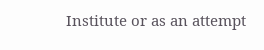Institute or as an attempt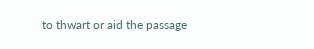to thwart or aid the passage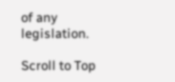of any legislation.

Scroll to Top